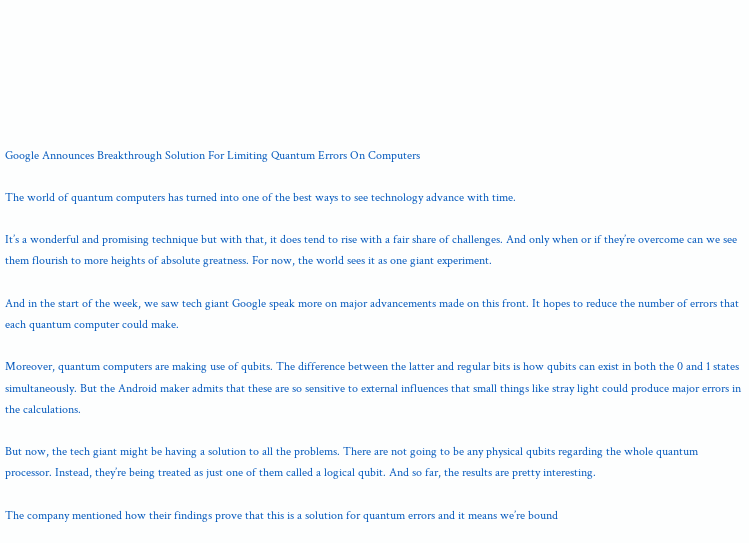Google Announces Breakthrough Solution For Limiting Quantum Errors On Computers

The world of quantum computers has turned into one of the best ways to see technology advance with time.

It’s a wonderful and promising technique but with that, it does tend to rise with a fair share of challenges. And only when or if they’re overcome can we see them flourish to more heights of absolute greatness. For now, the world sees it as one giant experiment.

And in the start of the week, we saw tech giant Google speak more on major advancements made on this front. It hopes to reduce the number of errors that each quantum computer could make.

Moreover, quantum computers are making use of qubits. The difference between the latter and regular bits is how qubits can exist in both the 0 and 1 states simultaneously. But the Android maker admits that these are so sensitive to external influences that small things like stray light could produce major errors in the calculations.

But now, the tech giant might be having a solution to all the problems. There are not going to be any physical qubits regarding the whole quantum processor. Instead, they’re being treated as just one of them called a logical qubit. And so far, the results are pretty interesting.

The company mentioned how their findings prove that this is a solution for quantum errors and it means we’re bound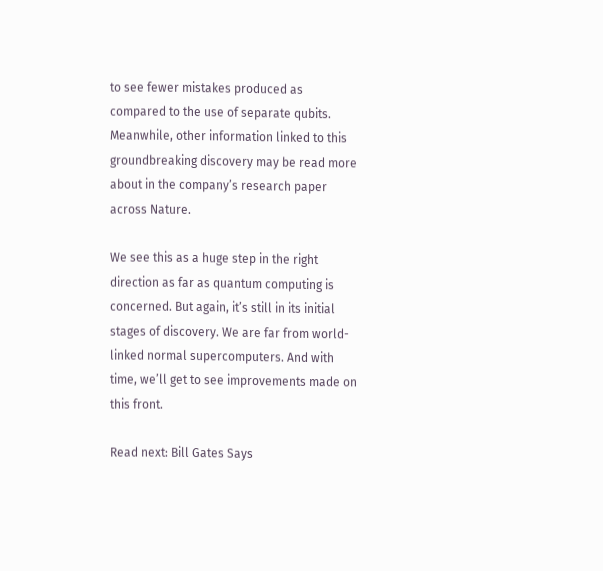to see fewer mistakes produced as compared to the use of separate qubits. Meanwhile, other information linked to this groundbreaking discovery may be read more about in the company’s research paper across Nature.

We see this as a huge step in the right direction as far as quantum computing is concerned. But again, it’s still in its initial stages of discovery. We are far from world-linked normal supercomputers. And with time, we’ll get to see improvements made on this front.

Read next: Bill Gates Says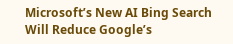Microsoft’s New AI Bing Search Will Reduce Google’s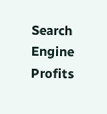Search Engine Profits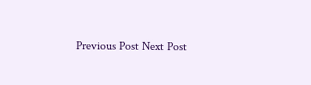Previous Post Next Post